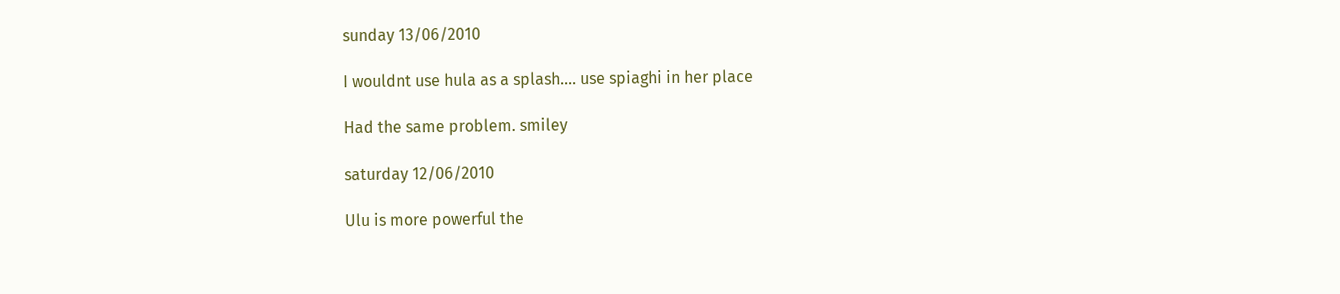sunday 13/06/2010

I wouldnt use hula as a splash.... use spiaghi in her place

Had the same problem. smiley

saturday 12/06/2010

Ulu is more powerful the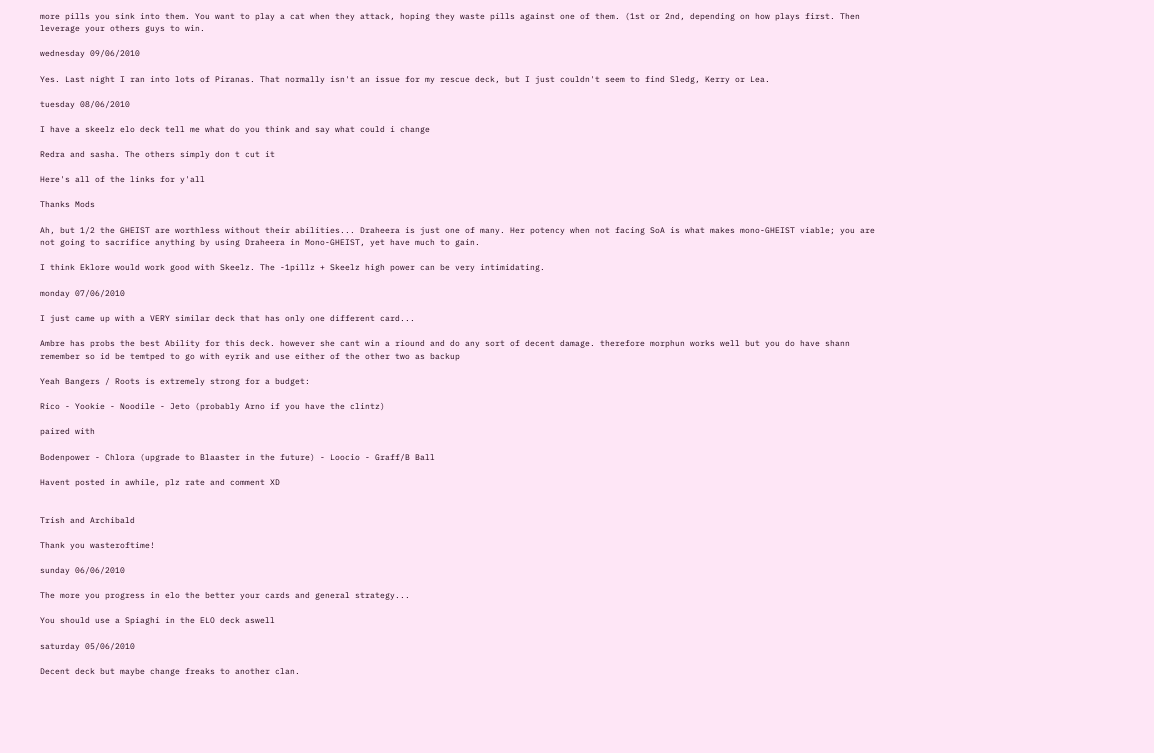more pills you sink into them. You want to play a cat when they attack, hoping they waste pills against one of them. (1st or 2nd, depending on how plays first. Then leverage your others guys to win.

wednesday 09/06/2010

Yes. Last night I ran into lots of Piranas. That normally isn't an issue for my rescue deck, but I just couldn't seem to find Sledg, Kerry or Lea.

tuesday 08/06/2010

I have a skeelz elo deck tell me what do you think and say what could i change

Redra and sasha. The others simply don t cut it

Here's all of the links for y'all

Thanks Mods

Ah, but 1/2 the GHEIST are worthless without their abilities... Draheera is just one of many. Her potency when not facing SoA is what makes mono-GHEIST viable; you are not going to sacrifice anything by using Draheera in Mono-GHEIST, yet have much to gain.

I think Eklore would work good with Skeelz. The -1pillz + Skeelz high power can be very intimidating.

monday 07/06/2010

I just came up with a VERY similar deck that has only one different card...

Ambre has probs the best Ability for this deck. however she cant win a riound and do any sort of decent damage. therefore morphun works well but you do have shann remember so id be temtped to go with eyrik and use either of the other two as backup

Yeah Bangers / Roots is extremely strong for a budget:

Rico - Yookie - Noodile - Jeto (probably Arno if you have the clintz)

paired with

Bodenpower - Chlora (upgrade to Blaaster in the future) - Loocio - Graff/B Ball

Havent posted in awhile, plz rate and comment XD


Trish and Archibald

Thank you wasteroftime!

sunday 06/06/2010

The more you progress in elo the better your cards and general strategy...

You should use a Spiaghi in the ELO deck aswell

saturday 05/06/2010

Decent deck but maybe change freaks to another clan.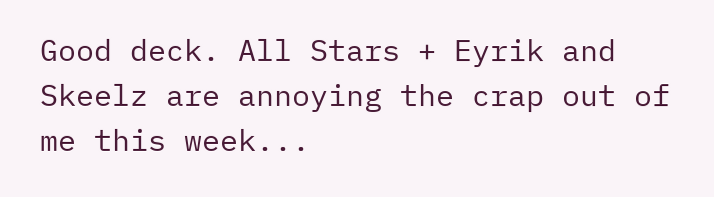Good deck. All Stars + Eyrik and Skeelz are annoying the crap out of me this week...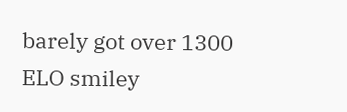barely got over 1300 ELO smiley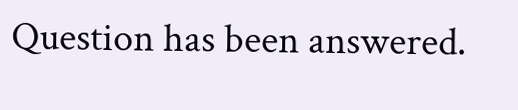Question has been answered.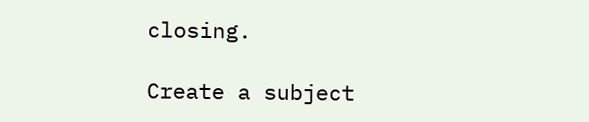closing.

Create a subject